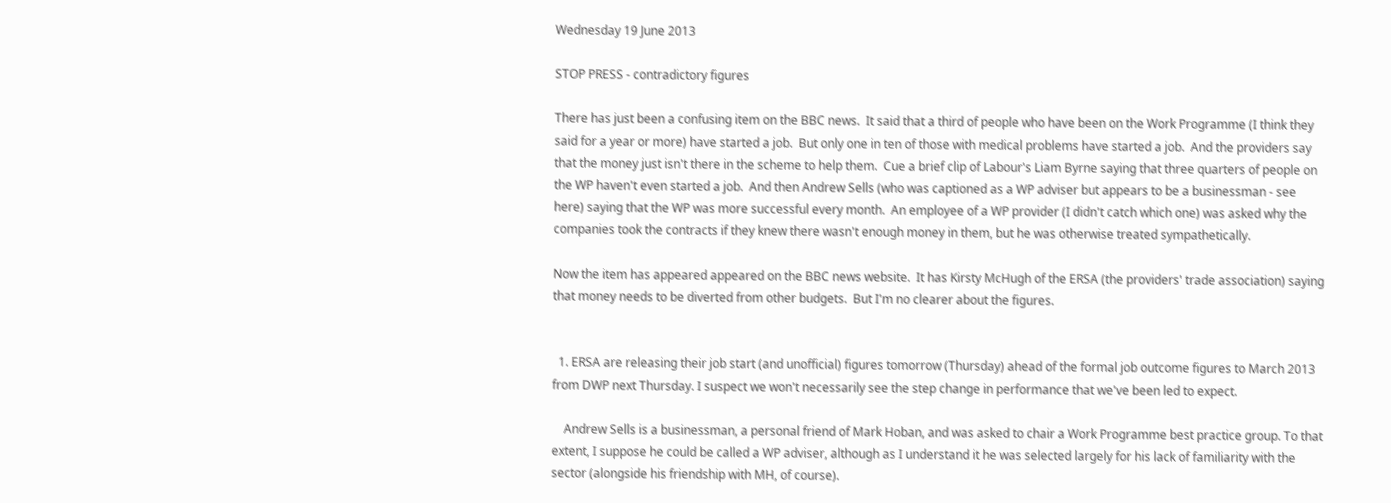Wednesday 19 June 2013

STOP PRESS - contradictory figures

There has just been a confusing item on the BBC news.  It said that a third of people who have been on the Work Programme (I think they said for a year or more) have started a job.  But only one in ten of those with medical problems have started a job.  And the providers say that the money just isn't there in the scheme to help them.  Cue a brief clip of Labour's Liam Byrne saying that three quarters of people on the WP haven't even started a job.  And then Andrew Sells (who was captioned as a WP adviser but appears to be a businessman - see here) saying that the WP was more successful every month.  An employee of a WP provider (I didn't catch which one) was asked why the companies took the contracts if they knew there wasn't enough money in them, but he was otherwise treated sympathetically.

Now the item has appeared appeared on the BBC news website.  It has Kirsty McHugh of the ERSA (the providers' trade association) saying that money needs to be diverted from other budgets.  But I'm no clearer about the figures.


  1. ERSA are releasing their job start (and unofficial) figures tomorrow (Thursday) ahead of the formal job outcome figures to March 2013 from DWP next Thursday. I suspect we won't necessarily see the step change in performance that we've been led to expect.

    Andrew Sells is a businessman, a personal friend of Mark Hoban, and was asked to chair a Work Programme best practice group. To that extent, I suppose he could be called a WP adviser, although as I understand it he was selected largely for his lack of familiarity with the sector (alongside his friendship with MH, of course).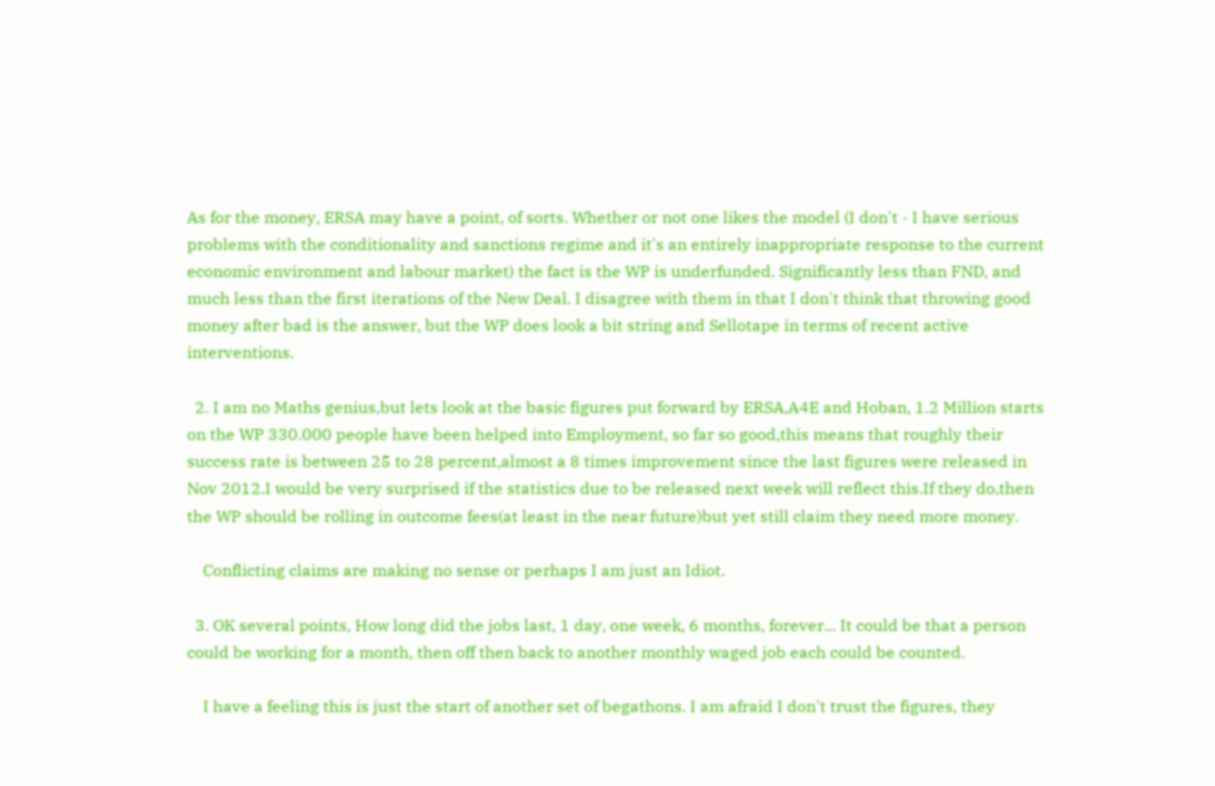As for the money, ERSA may have a point, of sorts. Whether or not one likes the model (I don't - I have serious problems with the conditionality and sanctions regime and it's an entirely inappropriate response to the current economic environment and labour market) the fact is the WP is underfunded. Significantly less than FND, and much less than the first iterations of the New Deal. I disagree with them in that I don't think that throwing good money after bad is the answer, but the WP does look a bit string and Sellotape in terms of recent active interventions.

  2. I am no Maths genius,but lets look at the basic figures put forward by ERSA,A4E and Hoban, 1.2 Million starts on the WP 330.000 people have been helped into Employment, so far so good,this means that roughly their success rate is between 25 to 28 percent,almost a 8 times improvement since the last figures were released in Nov 2012.I would be very surprised if the statistics due to be released next week will reflect this.If they do,then the WP should be rolling in outcome fees(at least in the near future)but yet still claim they need more money.

    Conflicting claims are making no sense or perhaps I am just an Idiot.

  3. OK several points, How long did the jobs last, 1 day, one week, 6 months, forever... It could be that a person could be working for a month, then off then back to another monthly waged job each could be counted.

    I have a feeling this is just the start of another set of begathons. I am afraid I don't trust the figures, they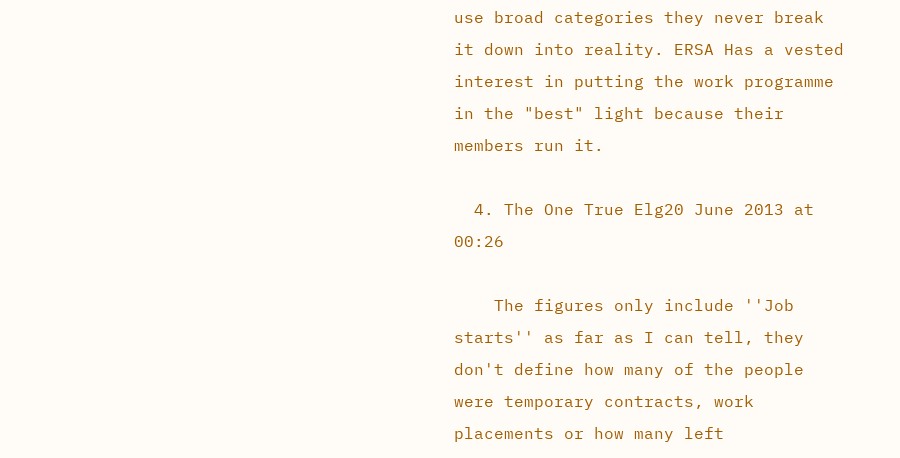use broad categories they never break it down into reality. ERSA Has a vested interest in putting the work programme in the "best" light because their members run it.

  4. The One True Elg20 June 2013 at 00:26

    The figures only include ''Job starts'' as far as I can tell, they don't define how many of the people were temporary contracts, work placements or how many left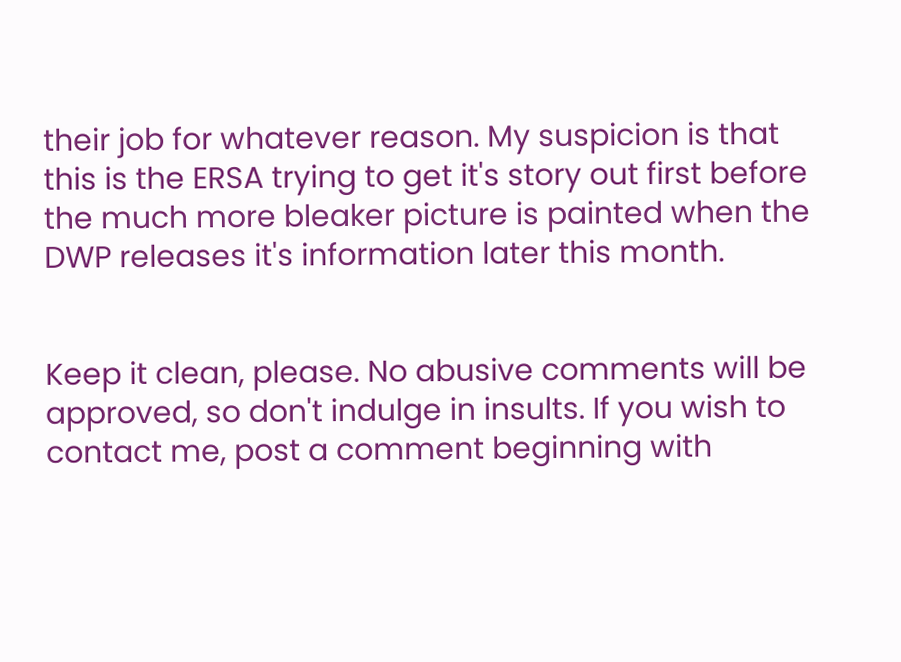their job for whatever reason. My suspicion is that this is the ERSA trying to get it's story out first before the much more bleaker picture is painted when the DWP releases it's information later this month.


Keep it clean, please. No abusive comments will be approved, so don't indulge in insults. If you wish to contact me, post a comment beginning with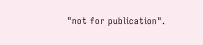"not for publication".